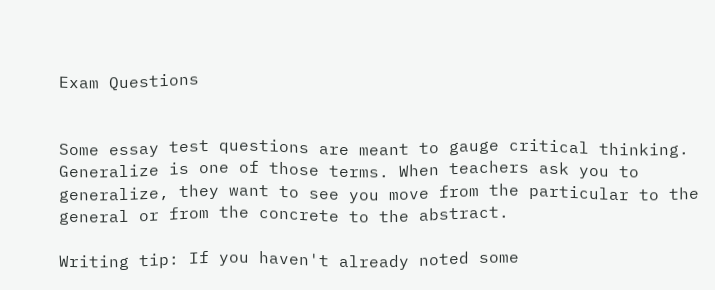Exam Questions


Some essay test questions are meant to gauge critical thinking. Generalize is one of those terms. When teachers ask you to generalize, they want to see you move from the particular to the general or from the concrete to the abstract.

Writing tip: If you haven't already noted some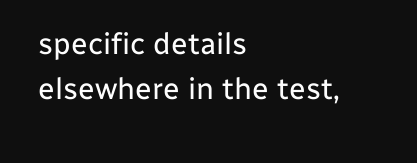specific details elsewhere in the test,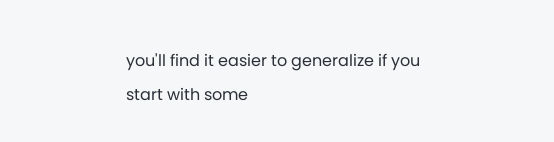you'll find it easier to generalize if you start with some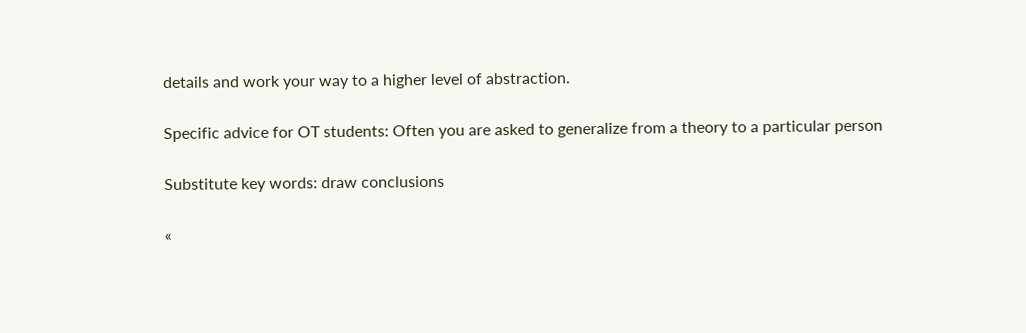details and work your way to a higher level of abstraction.

Specific advice for OT students: Often you are asked to generalize from a theory to a particular person

Substitute key words: draw conclusions

«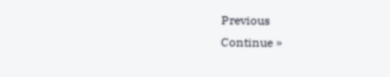Previous
Continue »